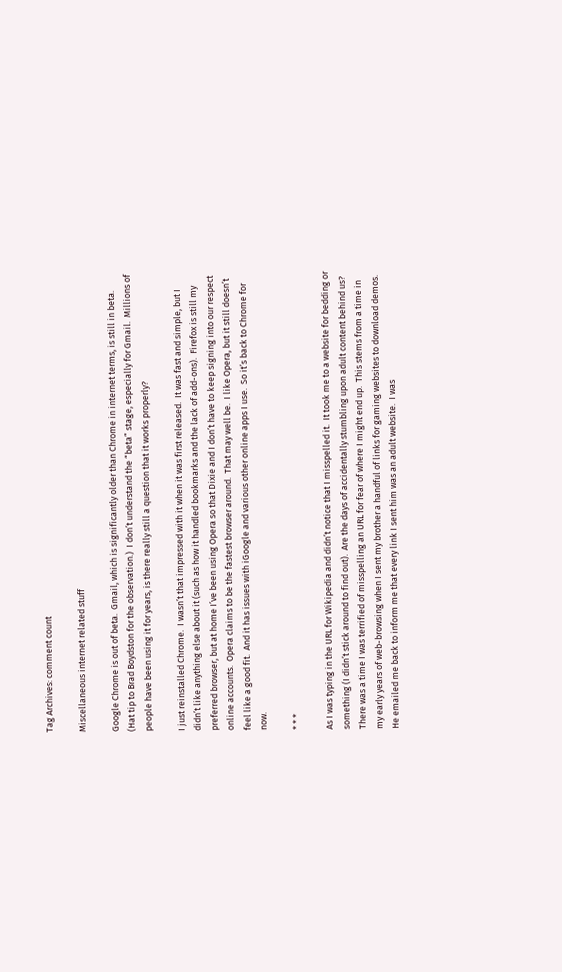Tag Archives: comment count

Miscellaneous internet related stuff

Google Chrome is out of beta.  Gmail, which is significantly older than Chrome in internet terms, is still in beta.  (Hat tip to Brad Boydston for the observation.)  I don’t understand the “beta” stage, especially for Gmail.  Millions of people have been using it for years, is there really still a question that it works properly?

I just reinstalled Chrome.  I wasn’t that impressed with it when it was first released.  It was fast and simple, but I didn’t like anything else about it (such as how it handled bookmarks and the lack of add-ons).  Firefox is still my preferred browser, but at home I’ve been using Opera so that Dixie and I don’t have to keep signing into our respect online accounts.  Opera claims to be the fastest browser around.  That may well be.  I like Opera, but it still doesn’t feel like a good fit.  And it has issues with iGoogle and various other online apps I use.  So it’s back to Chrome for now.

* * *

As I was typing in the URL for Wikipedia and didn’t notice that I misspelled it.  It took me to a website for bedding or something (I didn’t stick around to find out).  Are the days of accidentally stumbling upon adult content behind us?  There was a time I was terrified of misspelling an URL for fear of where I might end up.  This stems from a time in my early years of web-browsing when I sent my brother a handful of links for gaming websites to download demos.  He emailed me back to inform me that every link I sent him was an adult website.  I was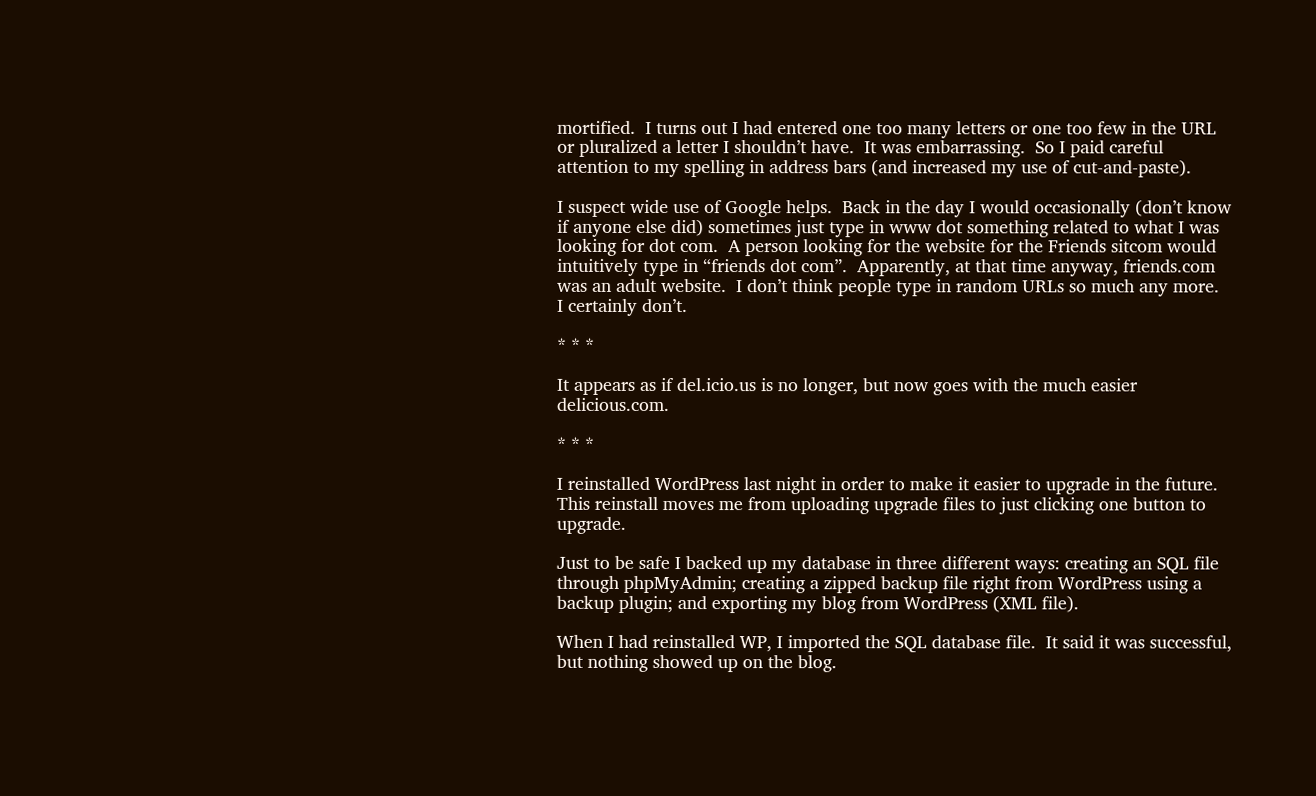mortified.  I turns out I had entered one too many letters or one too few in the URL or pluralized a letter I shouldn’t have.  It was embarrassing.  So I paid careful attention to my spelling in address bars (and increased my use of cut-and-paste).

I suspect wide use of Google helps.  Back in the day I would occasionally (don’t know if anyone else did) sometimes just type in www dot something related to what I was looking for dot com.  A person looking for the website for the Friends sitcom would intuitively type in “friends dot com”.  Apparently, at that time anyway, friends.com was an adult website.  I don’t think people type in random URLs so much any more.  I certainly don’t.

* * *

It appears as if del.icio.us is no longer, but now goes with the much easier delicious.com.

* * *

I reinstalled WordPress last night in order to make it easier to upgrade in the future.  This reinstall moves me from uploading upgrade files to just clicking one button to upgrade.

Just to be safe I backed up my database in three different ways: creating an SQL file through phpMyAdmin; creating a zipped backup file right from WordPress using a backup plugin; and exporting my blog from WordPress (XML file).

When I had reinstalled WP, I imported the SQL database file.  It said it was successful, but nothing showed up on the blog.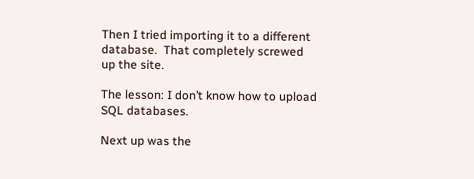Then I tried importing it to a different database.  That completely screwed up the site.

The lesson: I don’t know how to upload SQL databases.

Next up was the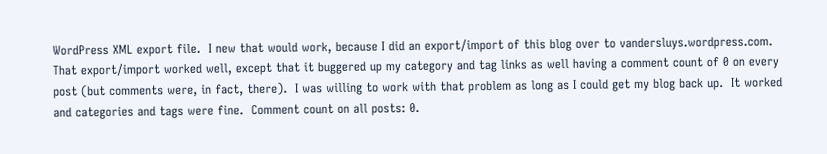WordPress XML export file.  I new that would work, because I did an export/import of this blog over to vandersluys.wordpress.com.  That export/import worked well, except that it buggered up my category and tag links as well having a comment count of 0 on every post (but comments were, in fact, there).  I was willing to work with that problem as long as I could get my blog back up.  It worked and categories and tags were fine.  Comment count on all posts: 0.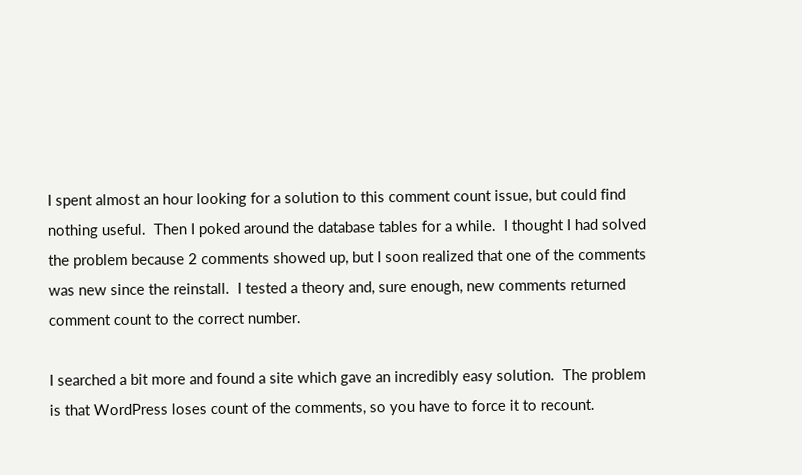I spent almost an hour looking for a solution to this comment count issue, but could find nothing useful.  Then I poked around the database tables for a while.  I thought I had solved the problem because 2 comments showed up, but I soon realized that one of the comments was new since the reinstall.  I tested a theory and, sure enough, new comments returned comment count to the correct number.

I searched a bit more and found a site which gave an incredibly easy solution.  The problem is that WordPress loses count of the comments, so you have to force it to recount.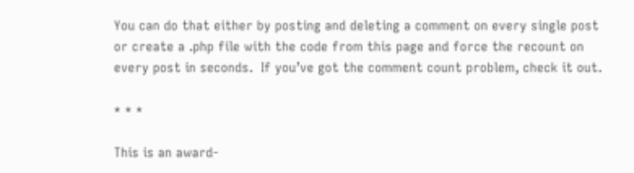You can do that either by posting and deleting a comment on every single post or create a .php file with the code from this page and force the recount on every post in seconds.  If you’ve got the comment count problem, check it out.

* * *

This is an award-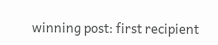winning post: first recipient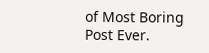of Most Boring Post Ever.